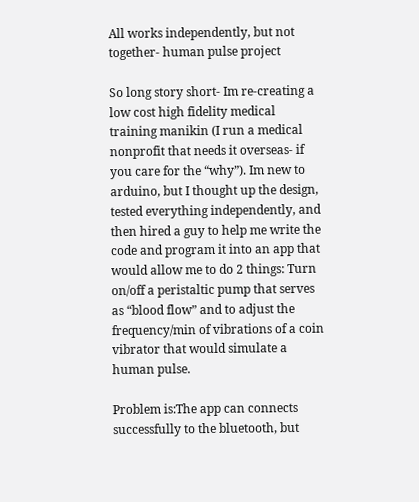All works independently, but not together- human pulse project

So long story short- Im re-creating a low cost high fidelity medical training manikin (I run a medical nonprofit that needs it overseas- if you care for the “why”). Im new to arduino, but I thought up the design, tested everything independently, and then hired a guy to help me write the code and program it into an app that would allow me to do 2 things: Turn on/off a peristaltic pump that serves as “blood flow” and to adjust the frequency/min of vibrations of a coin vibrator that would simulate a human pulse.

Problem is:The app can connects successfully to the bluetooth, but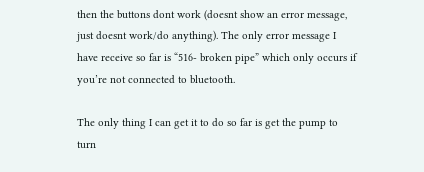then the buttons dont work (doesnt show an error message, just doesnt work/do anything). The only error message I have receive so far is “516- broken pipe” which only occurs if you’re not connected to bluetooth.

The only thing I can get it to do so far is get the pump to turn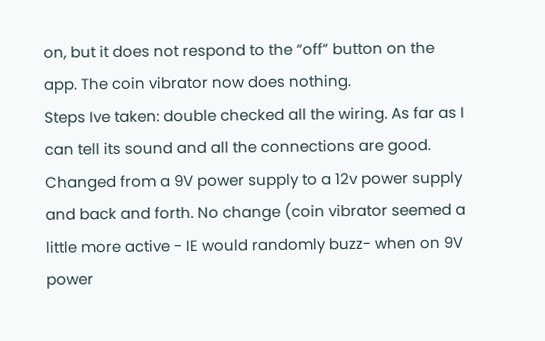on, but it does not respond to the “off” button on the app. The coin vibrator now does nothing.
Steps Ive taken: double checked all the wiring. As far as I can tell its sound and all the connections are good. Changed from a 9V power supply to a 12v power supply and back and forth. No change (coin vibrator seemed a little more active - IE would randomly buzz- when on 9V power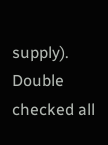supply). Double checked all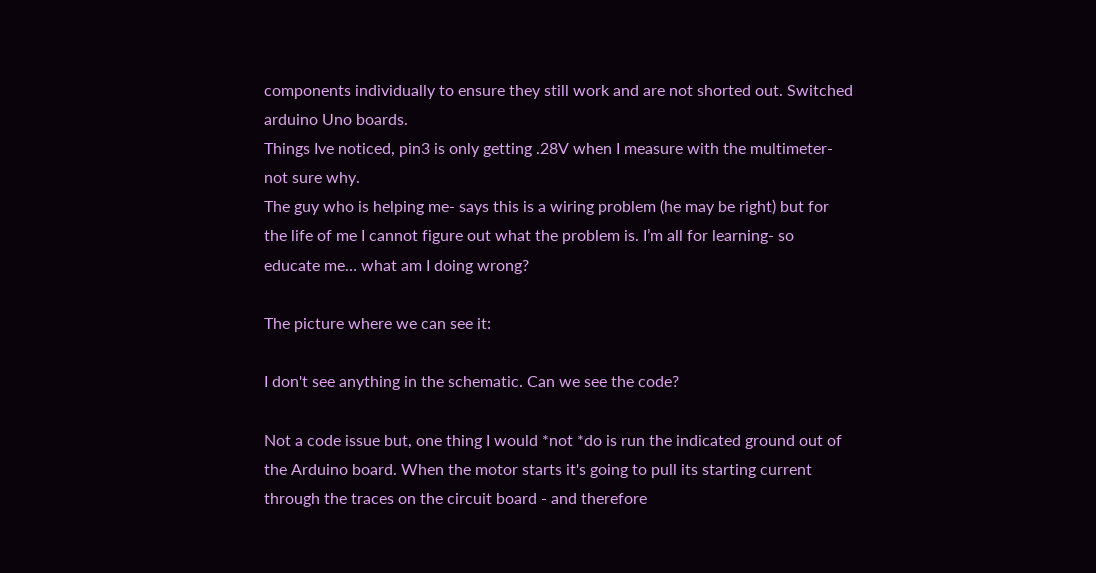components individually to ensure they still work and are not shorted out. Switched arduino Uno boards.
Things Ive noticed, pin3 is only getting .28V when I measure with the multimeter- not sure why.
The guy who is helping me- says this is a wiring problem (he may be right) but for the life of me I cannot figure out what the problem is. I’m all for learning- so educate me… what am I doing wrong?

The picture where we can see it:

I don't see anything in the schematic. Can we see the code?

Not a code issue but, one thing I would *not *do is run the indicated ground out of the Arduino board. When the motor starts it's going to pull its starting current through the traces on the circuit board - and therefore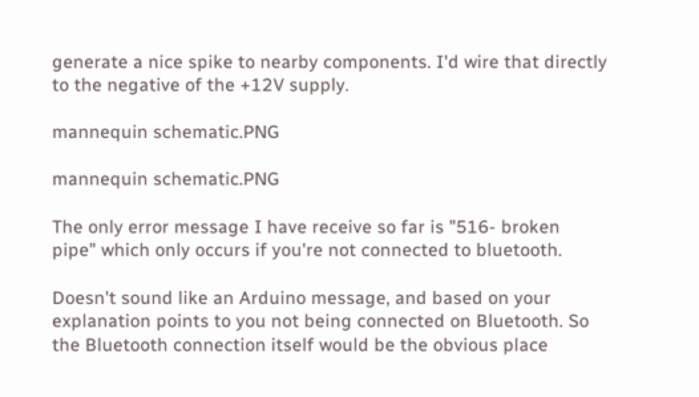generate a nice spike to nearby components. I'd wire that directly to the negative of the +12V supply.

mannequin schematic.PNG

mannequin schematic.PNG

The only error message I have receive so far is "516- broken pipe" which only occurs if you're not connected to bluetooth.

Doesn't sound like an Arduino message, and based on your explanation points to you not being connected on Bluetooth. So the Bluetooth connection itself would be the obvious place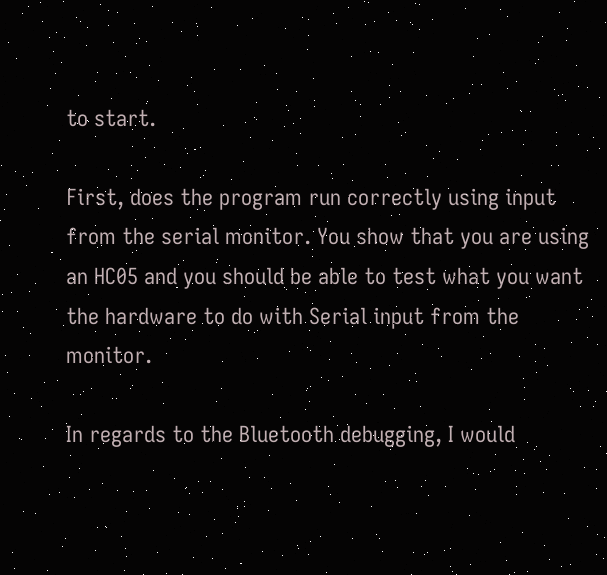to start.

First, does the program run correctly using input from the serial monitor. You show that you are using an HC05 and you should be able to test what you want the hardware to do with Serial input from the monitor.

In regards to the Bluetooth debugging, I would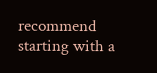recommend starting with a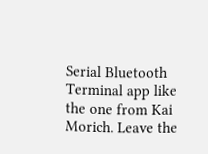Serial Bluetooth Terminal app like the one from Kai Morich. Leave the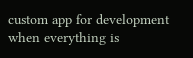custom app for development when everything is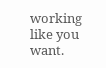working like you want.